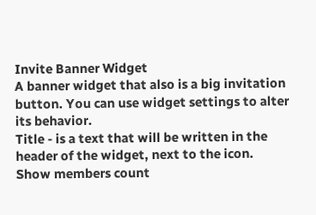Invite Banner Widget
A banner widget that also is a big invitation button. You can use widget settings to alter its behavior.
Title - is a text that will be written in the header of the widget, next to the icon.
Show members count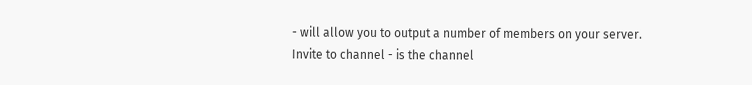- will allow you to output a number of members on your server.
Invite to channel - is the channel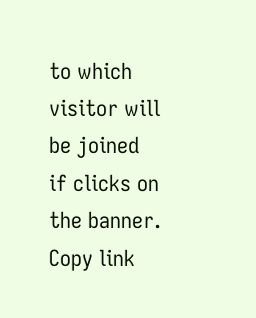to which visitor will be joined if clicks on the banner.
Copy link